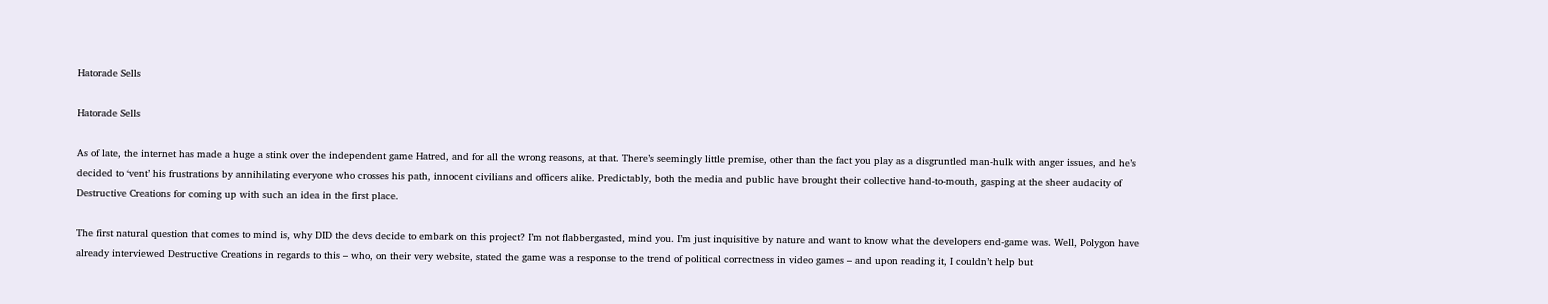Hatorade Sells

Hatorade Sells

As of late, the internet has made a huge a stink over the independent game Hatred, and for all the wrong reasons, at that. There’s seemingly little premise, other than the fact you play as a disgruntled man-hulk with anger issues, and he’s decided to ‘vent’ his frustrations by annihilating everyone who crosses his path, innocent civilians and officers alike. Predictably, both the media and public have brought their collective hand-to-mouth, gasping at the sheer audacity of Destructive Creations for coming up with such an idea in the first place.

The first natural question that comes to mind is, why DID the devs decide to embark on this project? I’m not flabbergasted, mind you. I’m just inquisitive by nature and want to know what the developers end-game was. Well, Polygon have already interviewed Destructive Creations in regards to this – who, on their very website, stated the game was a response to the trend of political correctness in video games – and upon reading it, I couldn’t help but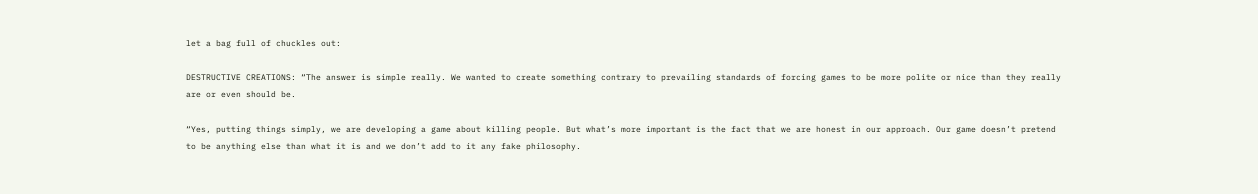let a bag full of chuckles out:

DESTRUCTIVE CREATIONS: “The answer is simple really. We wanted to create something contrary to prevailing standards of forcing games to be more polite or nice than they really are or even should be.

“Yes, putting things simply, we are developing a game about killing people. But what’s more important is the fact that we are honest in our approach. Our game doesn’t pretend to be anything else than what it is and we don’t add to it any fake philosophy.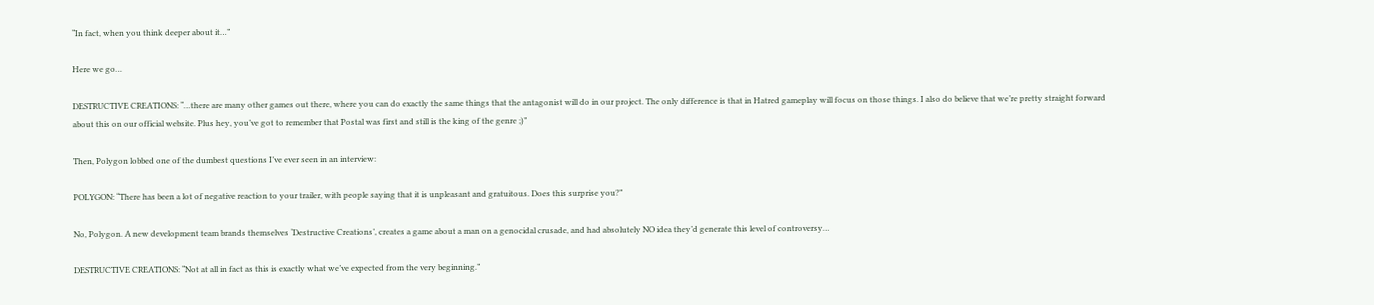“In fact, when you think deeper about it…”

Here we go…

DESTRUCTIVE CREATIONS: “…there are many other games out there, where you can do exactly the same things that the antagonist will do in our project. The only difference is that in Hatred gameplay will focus on those things. I also do believe that we’re pretty straight forward about this on our official website. Plus hey, you’ve got to remember that Postal was first and still is the king of the genre ;)”

Then, Polygon lobbed one of the dumbest questions I’ve ever seen in an interview:

POLYGON: “There has been a lot of negative reaction to your trailer, with people saying that it is unpleasant and gratuitous. Does this surprise you?”

No, Polygon. A new development team brands themselves ‘Destructive Creations’, creates a game about a man on a genocidal crusade, and had absolutely NO idea they’d generate this level of controversy…

DESTRUCTIVE CREATIONS: “Not at all in fact as this is exactly what we’ve expected from the very beginning.”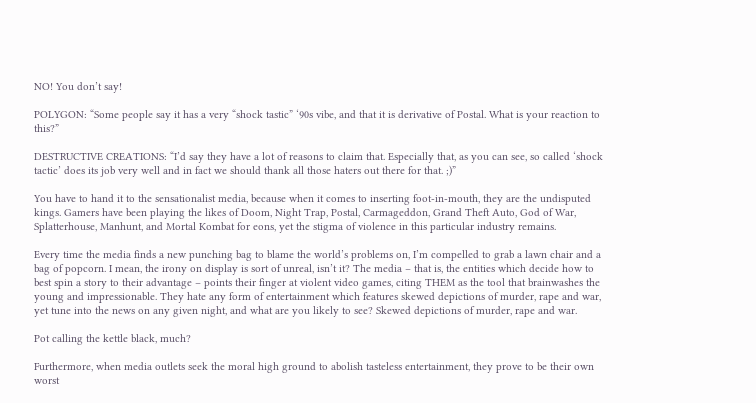NO! You don’t say!

POLYGON: “Some people say it has a very “shock tastic” ‘90s vibe, and that it is derivative of Postal. What is your reaction to this?”

DESTRUCTIVE CREATIONS: “I’d say they have a lot of reasons to claim that. Especially that, as you can see, so called ‘shock tactic’ does its job very well and in fact we should thank all those haters out there for that. ;)”

You have to hand it to the sensationalist media, because when it comes to inserting foot-in-mouth, they are the undisputed kings. Gamers have been playing the likes of Doom, Night Trap, Postal, Carmageddon, Grand Theft Auto, God of War, Splatterhouse, Manhunt, and Mortal Kombat for eons, yet the stigma of violence in this particular industry remains.

Every time the media finds a new punching bag to blame the world’s problems on, I’m compelled to grab a lawn chair and a bag of popcorn. I mean, the irony on display is sort of unreal, isn’t it? The media – that is, the entities which decide how to best spin a story to their advantage – points their finger at violent video games, citing THEM as the tool that brainwashes the young and impressionable. They hate any form of entertainment which features skewed depictions of murder, rape and war, yet tune into the news on any given night, and what are you likely to see? Skewed depictions of murder, rape and war.

Pot calling the kettle black, much?

Furthermore, when media outlets seek the moral high ground to abolish tasteless entertainment, they prove to be their own worst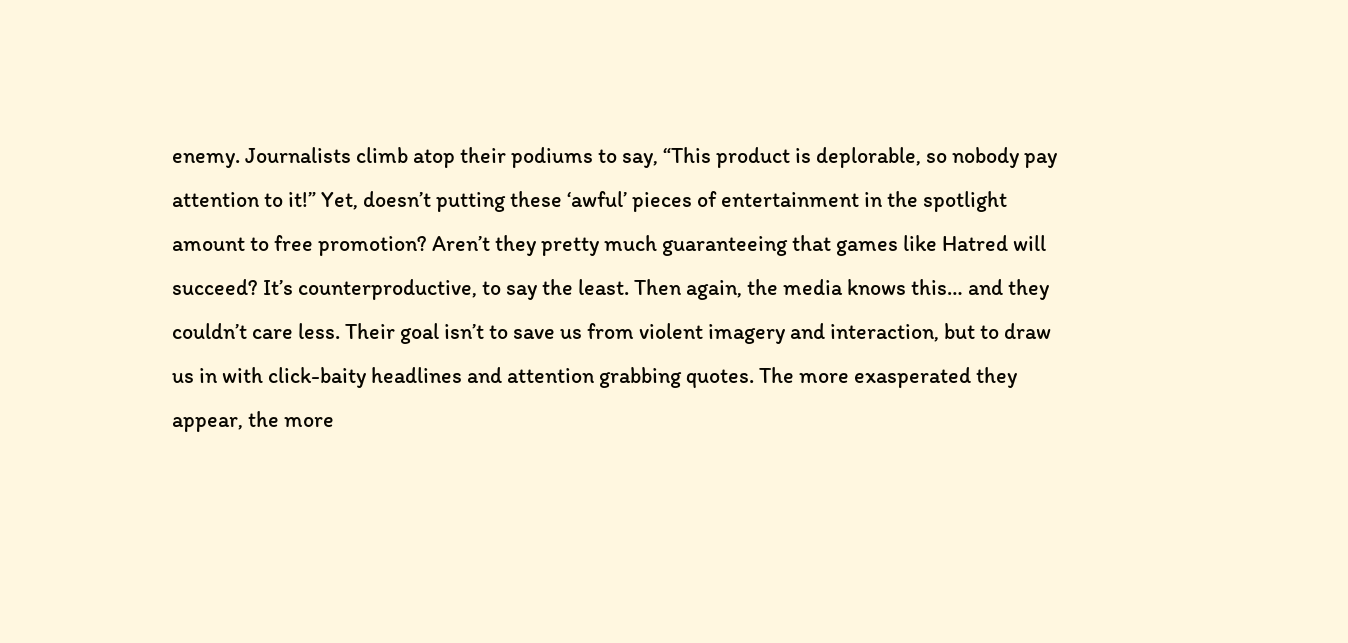enemy. Journalists climb atop their podiums to say, “This product is deplorable, so nobody pay attention to it!” Yet, doesn’t putting these ‘awful’ pieces of entertainment in the spotlight amount to free promotion? Aren’t they pretty much guaranteeing that games like Hatred will succeed? It’s counterproductive, to say the least. Then again, the media knows this… and they couldn’t care less. Their goal isn’t to save us from violent imagery and interaction, but to draw us in with click-baity headlines and attention grabbing quotes. The more exasperated they appear, the more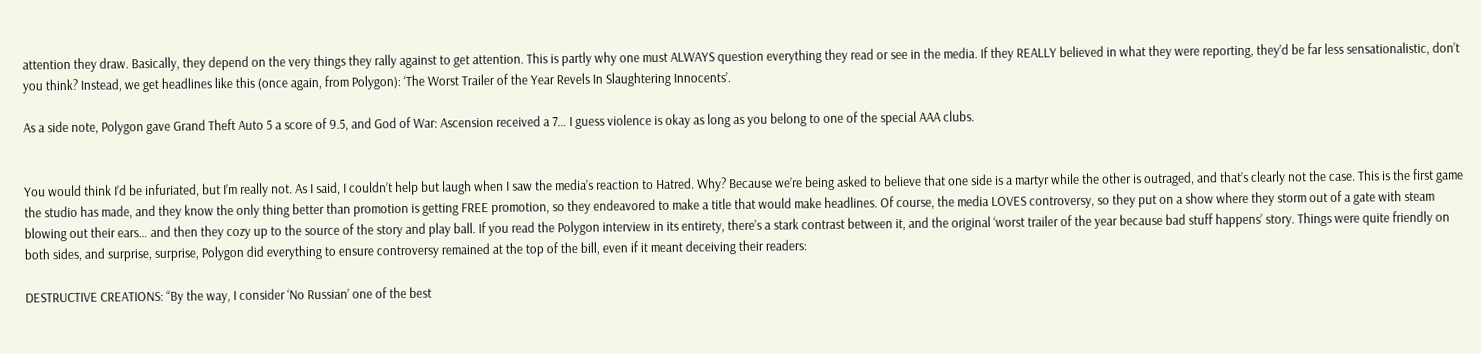attention they draw. Basically, they depend on the very things they rally against to get attention. This is partly why one must ALWAYS question everything they read or see in the media. If they REALLY believed in what they were reporting, they’d be far less sensationalistic, don’t you think? Instead, we get headlines like this (once again, from Polygon): ‘The Worst Trailer of the Year Revels In Slaughtering Innocents’.

As a side note, Polygon gave Grand Theft Auto 5 a score of 9.5, and God of War: Ascension received a 7… I guess violence is okay as long as you belong to one of the special AAA clubs.


You would think I’d be infuriated, but I’m really not. As I said, I couldn’t help but laugh when I saw the media’s reaction to Hatred. Why? Because we’re being asked to believe that one side is a martyr while the other is outraged, and that’s clearly not the case. This is the first game the studio has made, and they know the only thing better than promotion is getting FREE promotion, so they endeavored to make a title that would make headlines. Of course, the media LOVES controversy, so they put on a show where they storm out of a gate with steam blowing out their ears… and then they cozy up to the source of the story and play ball. If you read the Polygon interview in its entirety, there’s a stark contrast between it, and the original ‘worst trailer of the year because bad stuff happens’ story. Things were quite friendly on both sides, and surprise, surprise, Polygon did everything to ensure controversy remained at the top of the bill, even if it meant deceiving their readers:

DESTRUCTIVE CREATIONS: “By the way, I consider ‘No Russian’ one of the best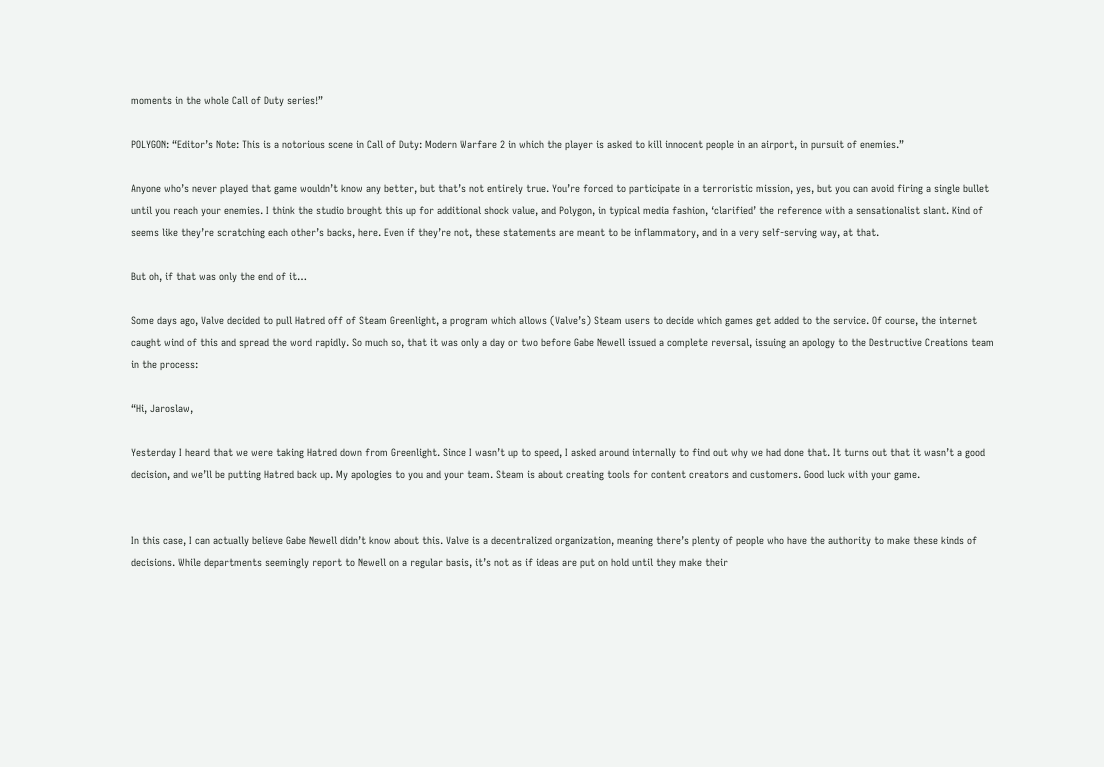moments in the whole Call of Duty series!”

POLYGON: “Editor’s Note: This is a notorious scene in Call of Duty: Modern Warfare 2 in which the player is asked to kill innocent people in an airport, in pursuit of enemies.”

Anyone who’s never played that game wouldn’t know any better, but that’s not entirely true. You’re forced to participate in a terroristic mission, yes, but you can avoid firing a single bullet until you reach your enemies. I think the studio brought this up for additional shock value, and Polygon, in typical media fashion, ‘clarified’ the reference with a sensationalist slant. Kind of seems like they’re scratching each other’s backs, here. Even if they’re not, these statements are meant to be inflammatory, and in a very self-serving way, at that.

But oh, if that was only the end of it…

Some days ago, Valve decided to pull Hatred off of Steam Greenlight, a program which allows (Valve’s) Steam users to decide which games get added to the service. Of course, the internet caught wind of this and spread the word rapidly. So much so, that it was only a day or two before Gabe Newell issued a complete reversal, issuing an apology to the Destructive Creations team in the process:

“Hi, Jaroslaw,

Yesterday I heard that we were taking Hatred down from Greenlight. Since I wasn’t up to speed, I asked around internally to find out why we had done that. It turns out that it wasn’t a good decision, and we’ll be putting Hatred back up. My apologies to you and your team. Steam is about creating tools for content creators and customers. Good luck with your game.


In this case, I can actually believe Gabe Newell didn’t know about this. Valve is a decentralized organization, meaning there’s plenty of people who have the authority to make these kinds of decisions. While departments seemingly report to Newell on a regular basis, it’s not as if ideas are put on hold until they make their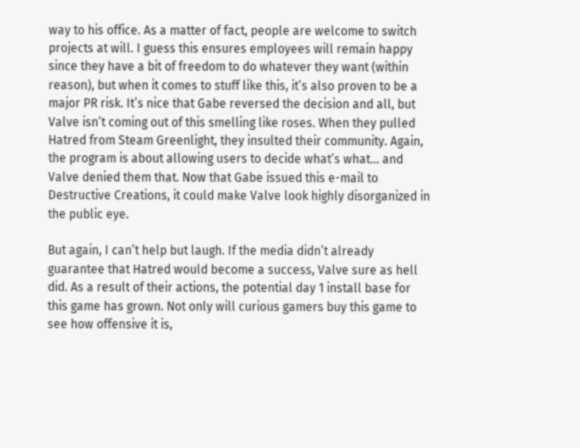way to his office. As a matter of fact, people are welcome to switch projects at will. I guess this ensures employees will remain happy since they have a bit of freedom to do whatever they want (within reason), but when it comes to stuff like this, it’s also proven to be a major PR risk. It’s nice that Gabe reversed the decision and all, but Valve isn’t coming out of this smelling like roses. When they pulled Hatred from Steam Greenlight, they insulted their community. Again, the program is about allowing users to decide what’s what… and Valve denied them that. Now that Gabe issued this e-mail to Destructive Creations, it could make Valve look highly disorganized in the public eye.

But again, I can’t help but laugh. If the media didn’t already guarantee that Hatred would become a success, Valve sure as hell did. As a result of their actions, the potential day 1 install base for this game has grown. Not only will curious gamers buy this game to see how offensive it is,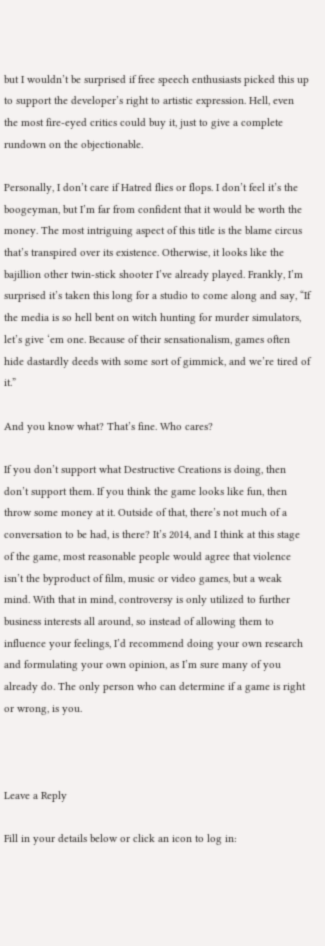but I wouldn’t be surprised if free speech enthusiasts picked this up to support the developer’s right to artistic expression. Hell, even the most fire-eyed critics could buy it, just to give a complete rundown on the objectionable.

Personally, I don’t care if Hatred flies or flops. I don’t feel it’s the boogeyman, but I’m far from confident that it would be worth the money. The most intriguing aspect of this title is the blame circus that’s transpired over its existence. Otherwise, it looks like the bajillion other twin-stick shooter I’ve already played. Frankly, I’m surprised it’s taken this long for a studio to come along and say, “If the media is so hell bent on witch hunting for murder simulators, let’s give ‘em one. Because of their sensationalism, games often hide dastardly deeds with some sort of gimmick, and we’re tired of it.”

And you know what? That’s fine. Who cares?

If you don’t support what Destructive Creations is doing, then don’t support them. If you think the game looks like fun, then throw some money at it. Outside of that, there’s not much of a conversation to be had, is there? It’s 2014, and I think at this stage of the game, most reasonable people would agree that violence isn’t the byproduct of film, music or video games, but a weak mind. With that in mind, controversy is only utilized to further business interests all around, so instead of allowing them to influence your feelings, I’d recommend doing your own research and formulating your own opinion, as I’m sure many of you already do. The only person who can determine if a game is right or wrong, is you.



Leave a Reply

Fill in your details below or click an icon to log in: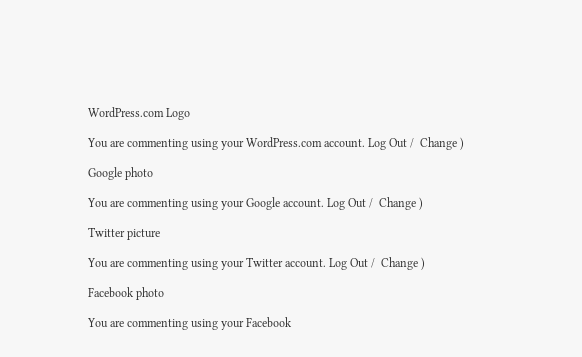WordPress.com Logo

You are commenting using your WordPress.com account. Log Out /  Change )

Google photo

You are commenting using your Google account. Log Out /  Change )

Twitter picture

You are commenting using your Twitter account. Log Out /  Change )

Facebook photo

You are commenting using your Facebook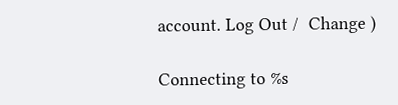account. Log Out /  Change )

Connecting to %s